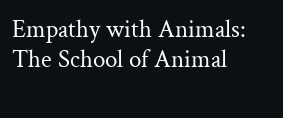Empathy with Animals: The School of Animal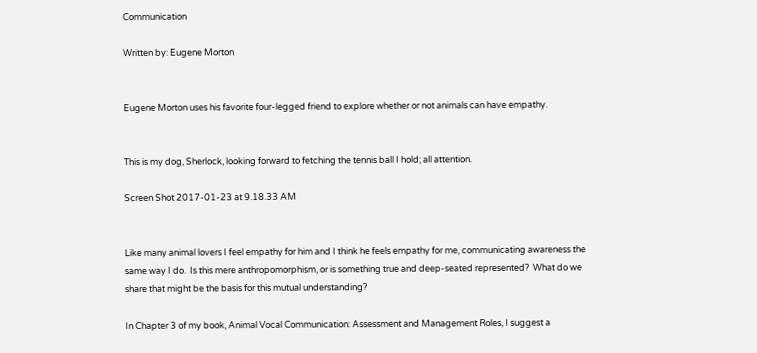Communication

Written by: Eugene Morton


Eugene Morton uses his favorite four-legged friend to explore whether or not animals can have empathy.


This is my dog, Sherlock, looking forward to fetching the tennis ball I hold; all attention.

Screen Shot 2017-01-23 at 9.18.33 AM


Like many animal lovers I feel empathy for him and I think he feels empathy for me, communicating awareness the same way I do.  Is this mere anthropomorphism, or is something true and deep-seated represented?  What do we share that might be the basis for this mutual understanding?

In Chapter 3 of my book, Animal Vocal Communication: Assessment and Management Roles, I suggest a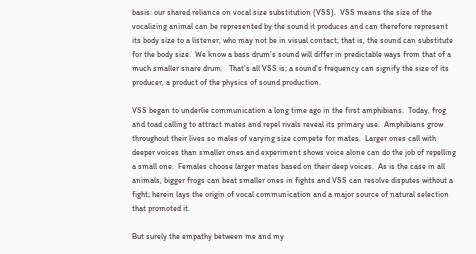basis: our shared reliance on vocal size substitution (VSS).  VSS means the size of the vocalizing animal can be represented by the sound it produces and can therefore represent its body size to a listener, who may not be in visual contact; that is, the sound can substitute for the body size.  We know a bass drum’s sound will differ in predictable ways from that of a much smaller snare drum.   That’s all VSS is; a sound’s frequency can signify the size of its producer, a product of the physics of sound production.

VSS began to underlie communication a long time ago in the first amphibians.  Today, frog and toad calling to attract mates and repel rivals reveal its primary use.  Amphibians grow throughout their lives so males of varying size compete for mates.  Larger ones call with deeper voices than smaller ones and experiment shows voice alone can do the job of repelling a small one.  Females choose larger mates based on their deep voices.  As is the case in all animals, bigger frogs can beat smaller ones in fights and VSS can resolve disputes without a fight; herein lays the origin of vocal communication and a major source of natural selection that promoted it.

But surely the empathy between me and my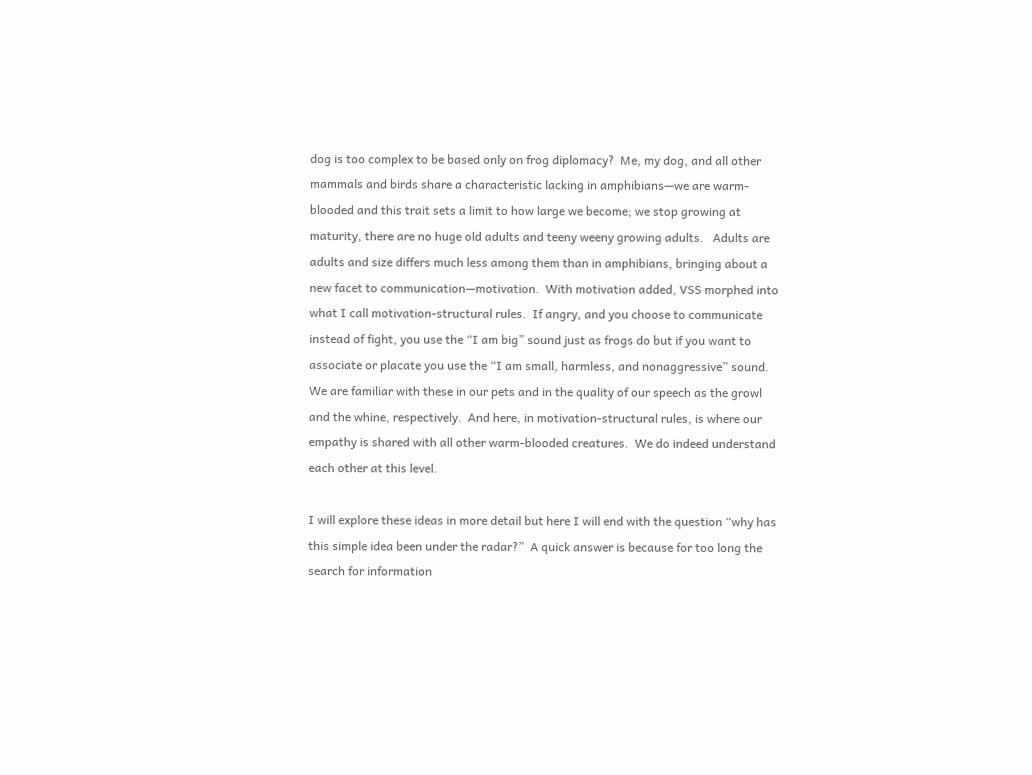dog is too complex to be based only on frog diplomacy?  Me, my dog, and all other mammals and birds share a characteristic lacking in amphibians—we are warm-blooded and this trait sets a limit to how large we become; we stop growing at maturity, there are no huge old adults and teeny weeny growing adults.   Adults are adults and size differs much less among them than in amphibians, bringing about a new facet to communication—motivation.  With motivation added, VSS morphed into what I call motivation-structural rules.  If angry, and you choose to communicate instead of fight, you use the “I am big” sound just as frogs do but if you want to associate or placate you use the “I am small, harmless, and nonaggressive” sound.  We are familiar with these in our pets and in the quality of our speech as the growl and the whine, respectively.  And here, in motivation-structural rules, is where our empathy is shared with all other warm-blooded creatures.  We do indeed understand each other at this level.

I will explore these ideas in more detail but here I will end with the question “why has this simple idea been under the radar?”  A quick answer is because for too long the search for information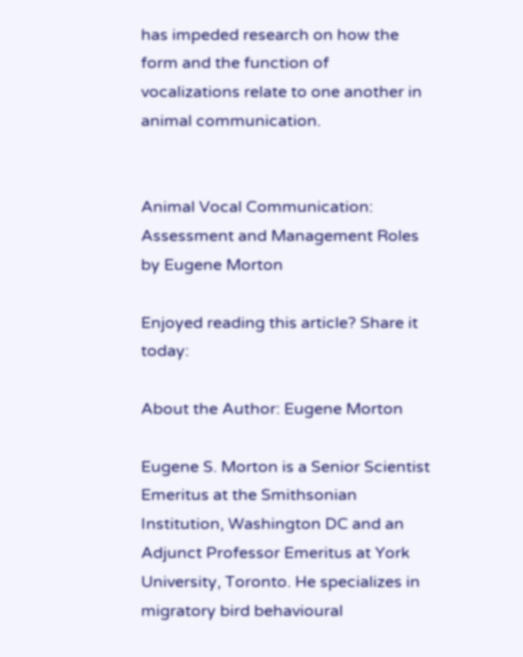has impeded research on how the form and the function of vocalizations relate to one another in animal communication.


Animal Vocal Communication: Assessment and Management Roles  by Eugene Morton

Enjoyed reading this article? Share it today:

About the Author: Eugene Morton

Eugene S. Morton is a Senior Scientist Emeritus at the Smithsonian Institution, Washington DC and an Adjunct Professor Emeritus at York University, Toronto. He specializes in migratory bird behavioural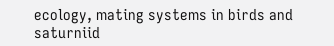ecology, mating systems in birds and saturniid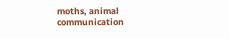moths, animal communication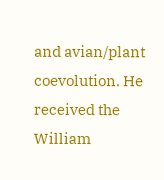and avian/plant coevolution. He received the William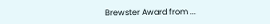Brewster Award from ...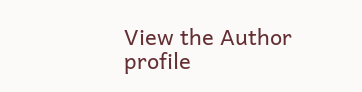View the Author profile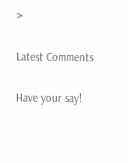>

Latest Comments

Have your say!